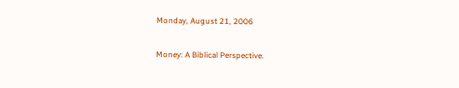Monday, August 21, 2006

Money: A Biblical Perspective.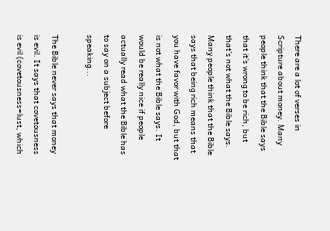There are a lot of verses in Scripture about money. Many people think that the Bible says that it's wrong to be rich, but that's not what the Bible says. Many people think that the Bible says that being rich means that you have favor with God, but that is not what the Bible says. It would be really nice if people actually read what the Bible has to say on a subject before speaking...

The Bible never says that money is evil. It says that covetousness is evil (covetousness=lust, which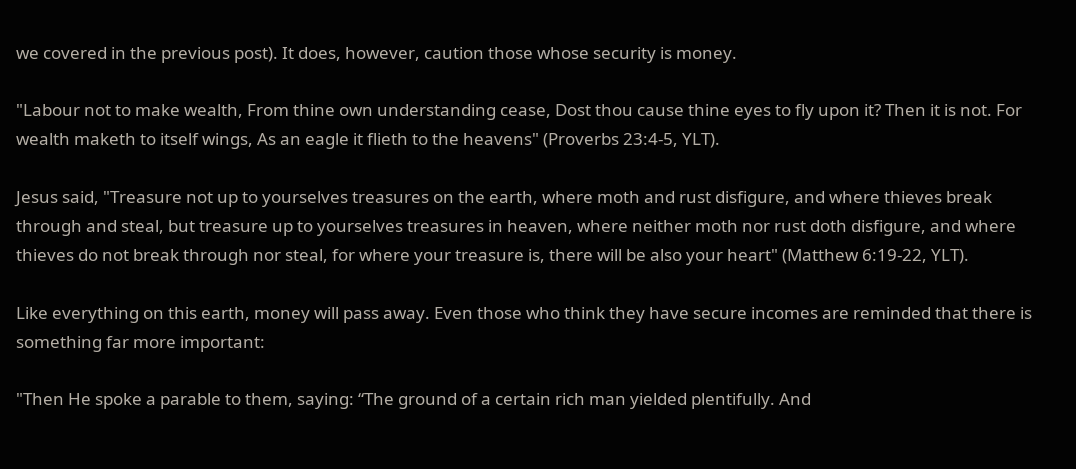we covered in the previous post). It does, however, caution those whose security is money.

"Labour not to make wealth, From thine own understanding cease, Dost thou cause thine eyes to fly upon it? Then it is not. For wealth maketh to itself wings, As an eagle it flieth to the heavens" (Proverbs 23:4-5, YLT).

Jesus said, "Treasure not up to yourselves treasures on the earth, where moth and rust disfigure, and where thieves break through and steal, but treasure up to yourselves treasures in heaven, where neither moth nor rust doth disfigure, and where thieves do not break through nor steal, for where your treasure is, there will be also your heart" (Matthew 6:19-22, YLT).

Like everything on this earth, money will pass away. Even those who think they have secure incomes are reminded that there is something far more important:

"Then He spoke a parable to them, saying: “The ground of a certain rich man yielded plentifully. And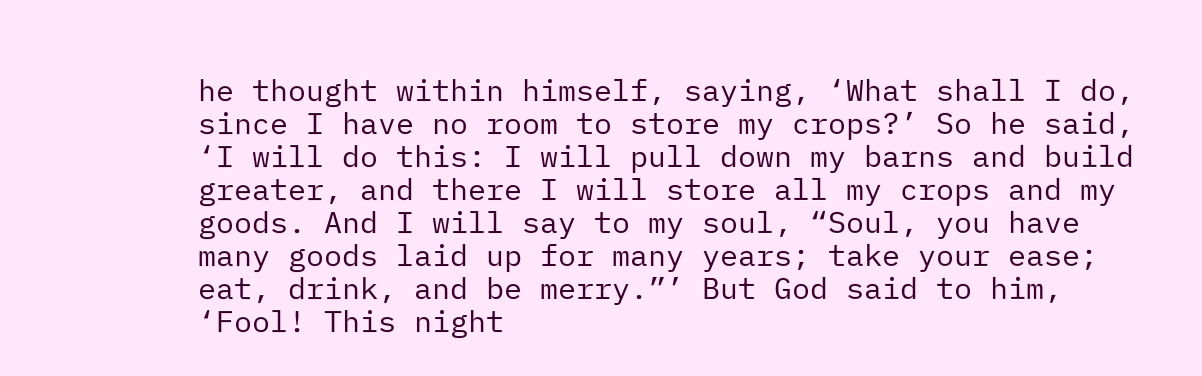he thought within himself, saying, ‘What shall I do, since I have no room to store my crops?’ So he said, ‘I will do this: I will pull down my barns and build greater, and there I will store all my crops and my goods. And I will say to my soul, “Soul, you have many goods laid up for many years; take your ease; eat, drink, and be merry.”’ But God said to him, ‘Fool! This night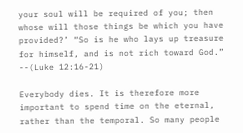your soul will be required of you; then whose will those things be which you have provided?’ “So is he who lays up treasure for himself, and is not rich toward God.”
--(Luke 12:16-21)

Everybody dies. It is therefore more important to spend time on the eternal, rather than the temporal. So many people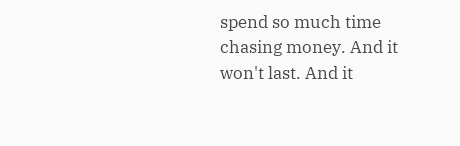spend so much time chasing money. And it won't last. And it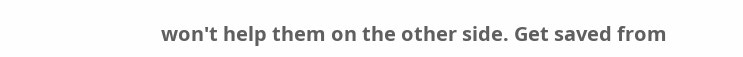won't help them on the other side. Get saved from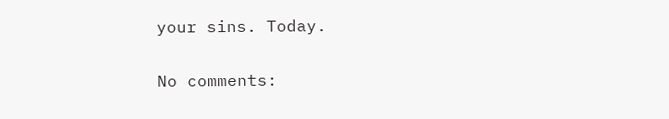your sins. Today.

No comments: